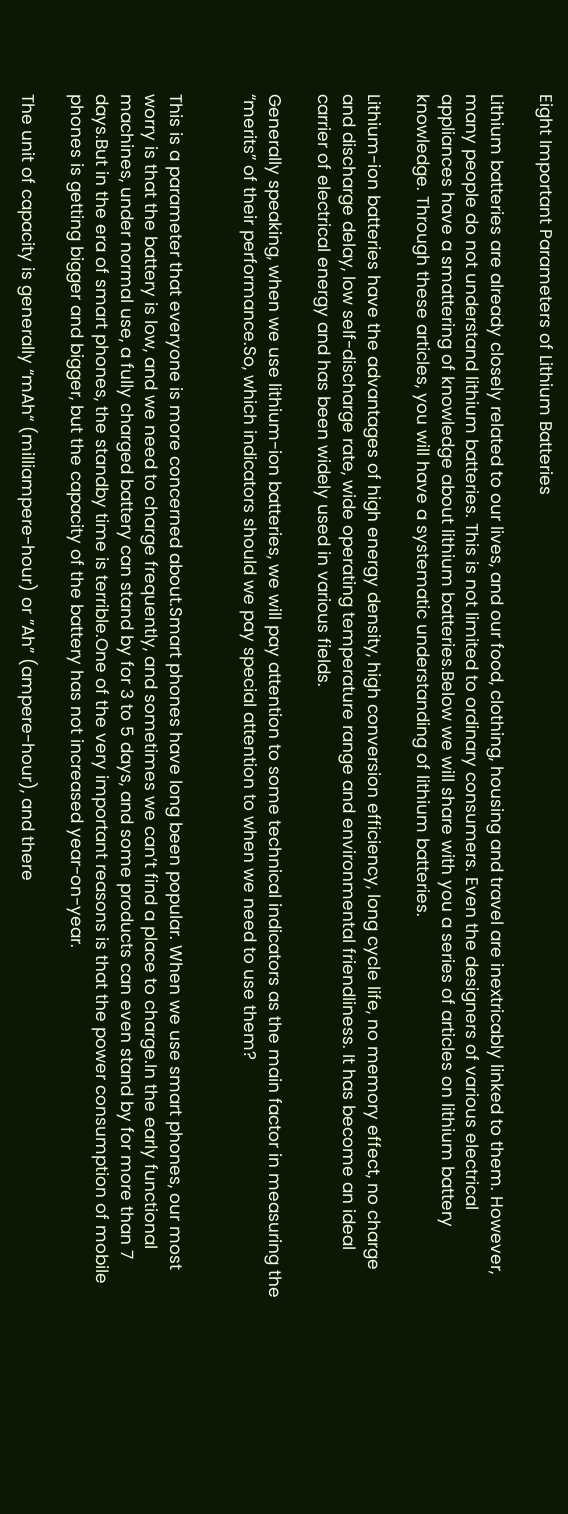Eight Important Parameters of Lithium Batteries

Lithium batteries are already closely related to our lives, and our food, clothing, housing and travel are inextricably linked to them. However, many people do not understand lithium batteries. This is not limited to ordinary consumers. Even the designers of various electrical appliances have a smattering of knowledge about lithium batteries.Below we will share with you a series of articles on lithium battery knowledge. Through these articles, you will have a systematic understanding of lithium batteries.

Lithium-ion batteries have the advantages of high energy density, high conversion efficiency, long cycle life, no memory effect, no charge and discharge delay, low self-discharge rate, wide operating temperature range and environmental friendliness. It has become an ideal carrier of electrical energy and has been widely used in various fields.

Generally speaking, when we use lithium-ion batteries, we will pay attention to some technical indicators as the main factor in measuring the “merits” of their performance.So, which indicators should we pay special attention to when we need to use them?


This is a parameter that everyone is more concerned about.Smart phones have long been popular. When we use smart phones, our most worry is that the battery is low, and we need to charge frequently, and sometimes we can’t find a place to charge.In the early functional machines, under normal use, a fully charged battery can stand by for 3 to 5 days, and some products can even stand by for more than 7 days.But in the era of smart phones, the standby time is terrible.One of the very important reasons is that the power consumption of mobile phones is getting bigger and bigger, but the capacity of the battery has not increased year-on-year.

The unit of capacity is generally “mAh“ (milliampere-hour) or ”Ah” (ampere-hour), and there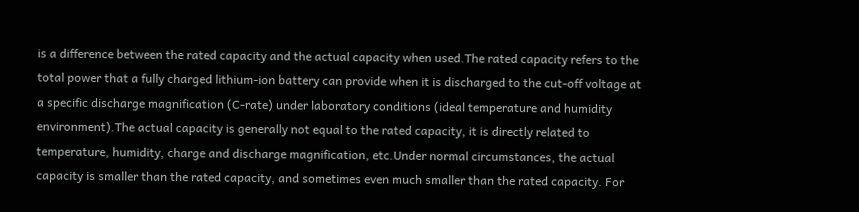is a difference between the rated capacity and the actual capacity when used.The rated capacity refers to the total power that a fully charged lithium-ion battery can provide when it is discharged to the cut-off voltage at a specific discharge magnification (C-rate) under laboratory conditions (ideal temperature and humidity environment).The actual capacity is generally not equal to the rated capacity, it is directly related to temperature, humidity, charge and discharge magnification, etc.Under normal circumstances, the actual capacity is smaller than the rated capacity, and sometimes even much smaller than the rated capacity. For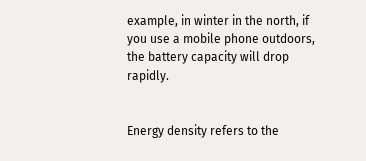example, in winter in the north, if you use a mobile phone outdoors, the battery capacity will drop rapidly.


Energy density refers to the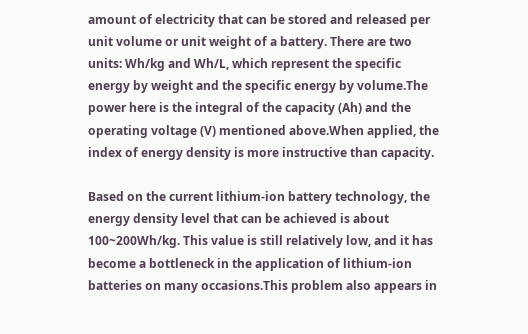amount of electricity that can be stored and released per unit volume or unit weight of a battery. There are two units: Wh/kg and Wh/L, which represent the specific energy by weight and the specific energy by volume.The power here is the integral of the capacity (Ah) and the operating voltage (V) mentioned above.When applied, the index of energy density is more instructive than capacity.

Based on the current lithium-ion battery technology, the energy density level that can be achieved is about 100~200Wh/kg. This value is still relatively low, and it has become a bottleneck in the application of lithium-ion batteries on many occasions.This problem also appears in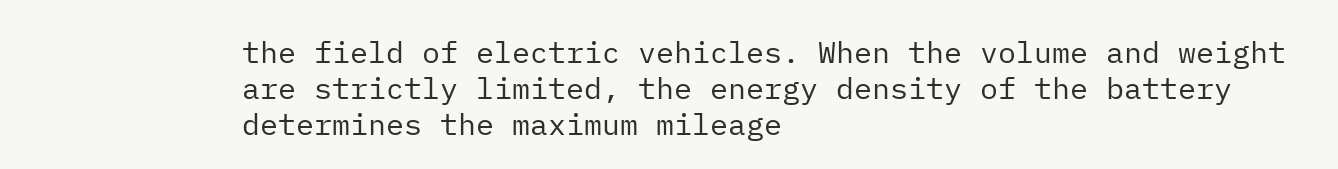the field of electric vehicles. When the volume and weight are strictly limited, the energy density of the battery determines the maximum mileage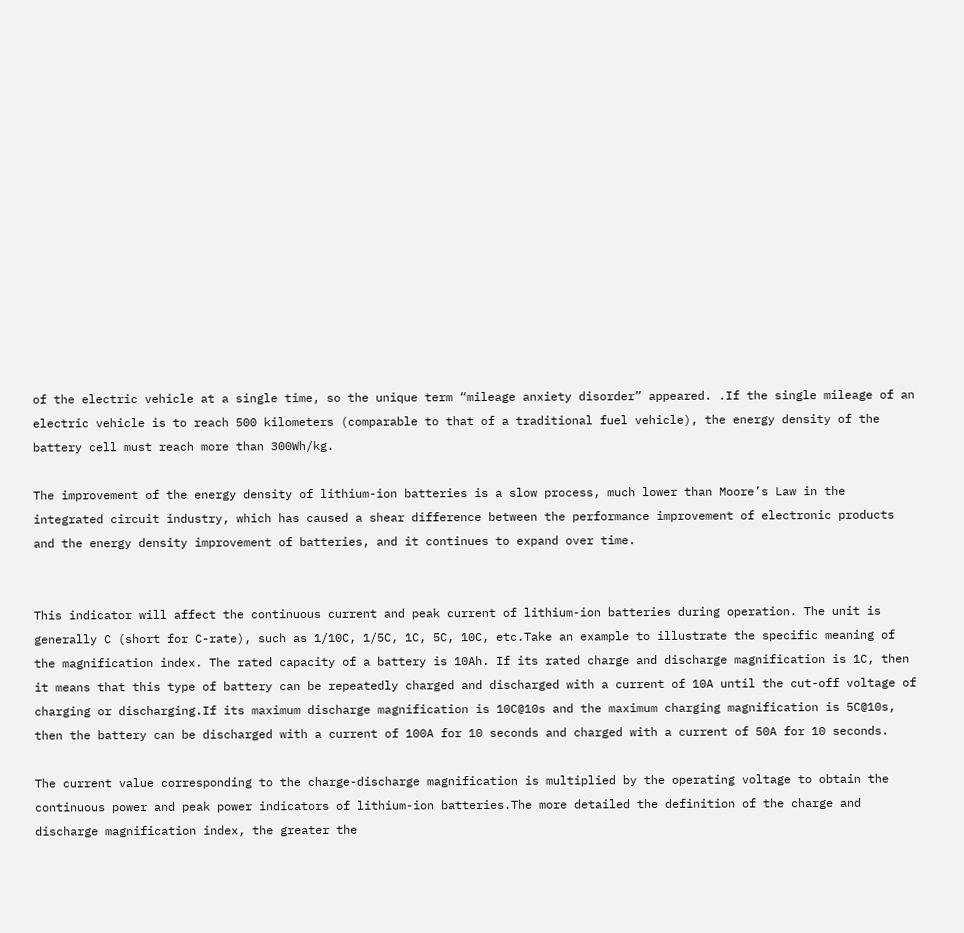of the electric vehicle at a single time, so the unique term “mileage anxiety disorder” appeared. .If the single mileage of an electric vehicle is to reach 500 kilometers (comparable to that of a traditional fuel vehicle), the energy density of the battery cell must reach more than 300Wh/kg.

The improvement of the energy density of lithium-ion batteries is a slow process, much lower than Moore’s Law in the integrated circuit industry, which has caused a shear difference between the performance improvement of electronic products and the energy density improvement of batteries, and it continues to expand over time.


This indicator will affect the continuous current and peak current of lithium-ion batteries during operation. The unit is generally C (short for C-rate), such as 1/10C, 1/5C, 1C, 5C, 10C, etc.Take an example to illustrate the specific meaning of the magnification index. The rated capacity of a battery is 10Ah. If its rated charge and discharge magnification is 1C, then it means that this type of battery can be repeatedly charged and discharged with a current of 10A until the cut-off voltage of charging or discharging.If its maximum discharge magnification is 10C@10s and the maximum charging magnification is 5C@10s, then the battery can be discharged with a current of 100A for 10 seconds and charged with a current of 50A for 10 seconds.

The current value corresponding to the charge-discharge magnification is multiplied by the operating voltage to obtain the continuous power and peak power indicators of lithium-ion batteries.The more detailed the definition of the charge and discharge magnification index, the greater the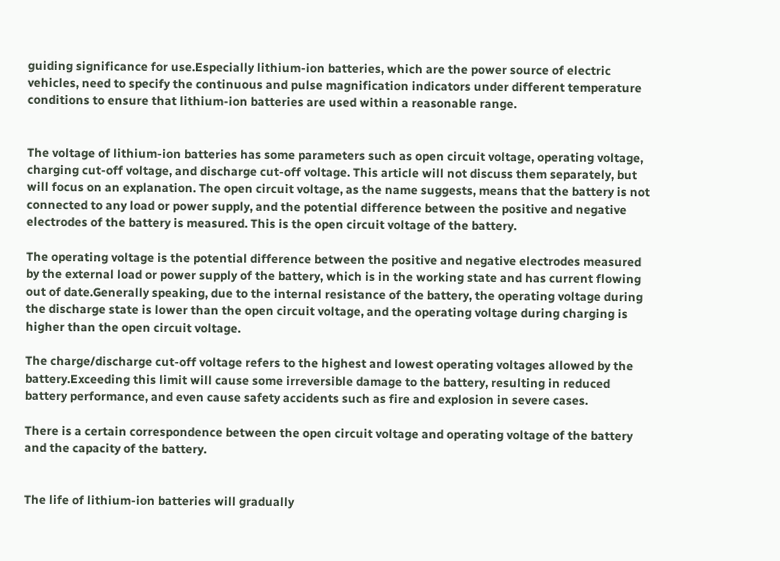guiding significance for use.Especially lithium-ion batteries, which are the power source of electric vehicles, need to specify the continuous and pulse magnification indicators under different temperature conditions to ensure that lithium-ion batteries are used within a reasonable range.


The voltage of lithium-ion batteries has some parameters such as open circuit voltage, operating voltage, charging cut-off voltage, and discharge cut-off voltage. This article will not discuss them separately, but will focus on an explanation. The open circuit voltage, as the name suggests, means that the battery is not connected to any load or power supply, and the potential difference between the positive and negative electrodes of the battery is measured. This is the open circuit voltage of the battery.

The operating voltage is the potential difference between the positive and negative electrodes measured by the external load or power supply of the battery, which is in the working state and has current flowing out of date.Generally speaking, due to the internal resistance of the battery, the operating voltage during the discharge state is lower than the open circuit voltage, and the operating voltage during charging is higher than the open circuit voltage.

The charge/discharge cut-off voltage refers to the highest and lowest operating voltages allowed by the battery.Exceeding this limit will cause some irreversible damage to the battery, resulting in reduced battery performance, and even cause safety accidents such as fire and explosion in severe cases.

There is a certain correspondence between the open circuit voltage and operating voltage of the battery and the capacity of the battery.


The life of lithium-ion batteries will gradually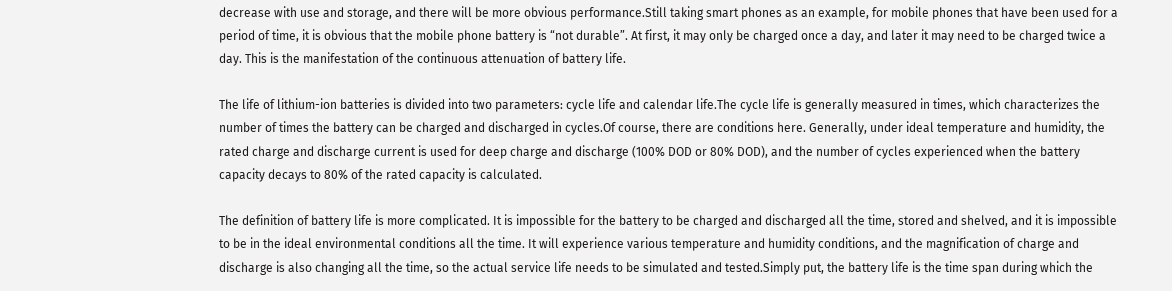decrease with use and storage, and there will be more obvious performance.Still taking smart phones as an example, for mobile phones that have been used for a period of time, it is obvious that the mobile phone battery is “not durable”. At first, it may only be charged once a day, and later it may need to be charged twice a day. This is the manifestation of the continuous attenuation of battery life.

The life of lithium-ion batteries is divided into two parameters: cycle life and calendar life.The cycle life is generally measured in times, which characterizes the number of times the battery can be charged and discharged in cycles.Of course, there are conditions here. Generally, under ideal temperature and humidity, the rated charge and discharge current is used for deep charge and discharge (100% DOD or 80% DOD), and the number of cycles experienced when the battery capacity decays to 80% of the rated capacity is calculated.

The definition of battery life is more complicated. It is impossible for the battery to be charged and discharged all the time, stored and shelved, and it is impossible to be in the ideal environmental conditions all the time. It will experience various temperature and humidity conditions, and the magnification of charge and discharge is also changing all the time, so the actual service life needs to be simulated and tested.Simply put, the battery life is the time span during which the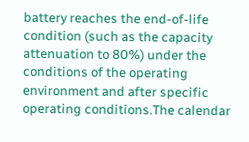battery reaches the end-of-life condition (such as the capacity attenuation to 80%) under the conditions of the operating environment and after specific operating conditions.The calendar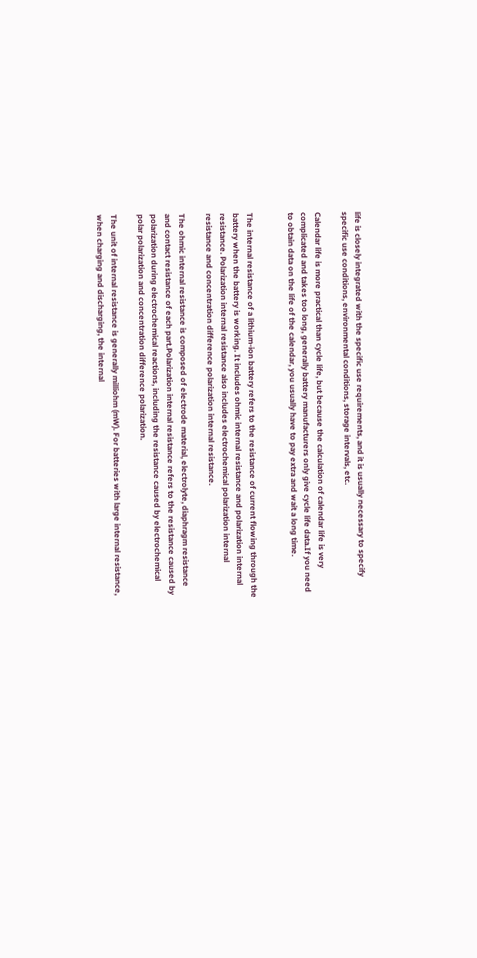life is closely integrated with the specific use requirements, and it is usually necessary to specify specific use conditions, environmental conditions, storage intervals, etc.

Calendar life is more practical than cycle life, but because the calculation of calendar life is very complicated and takes too long, generally battery manufacturers only give cycle life data.If you need to obtain data on the life of the calendar, you usually have to pay extra and wait a long time.


The internal resistance of a lithium-ion battery refers to the resistance of current flowing through the battery when the battery is working. It includes ohmic internal resistance and polarization internal resistance. Polarization internal resistance also includes electrochemical polarization internal resistance and concentration difference polarization internal resistance.

The ohmic internal resistance is composed of electrode material, electrolyte, diaphragm resistance and contact resistance of each part.Polarization internal resistance refers to the resistance caused by polarization during electrochemical reactions, including the resistance caused by electrochemical polar polarization and concentration difference polarization.

The unit of internal resistance is generally milliohm (mW). For batteries with large internal resistance, when charging and discharging, the internal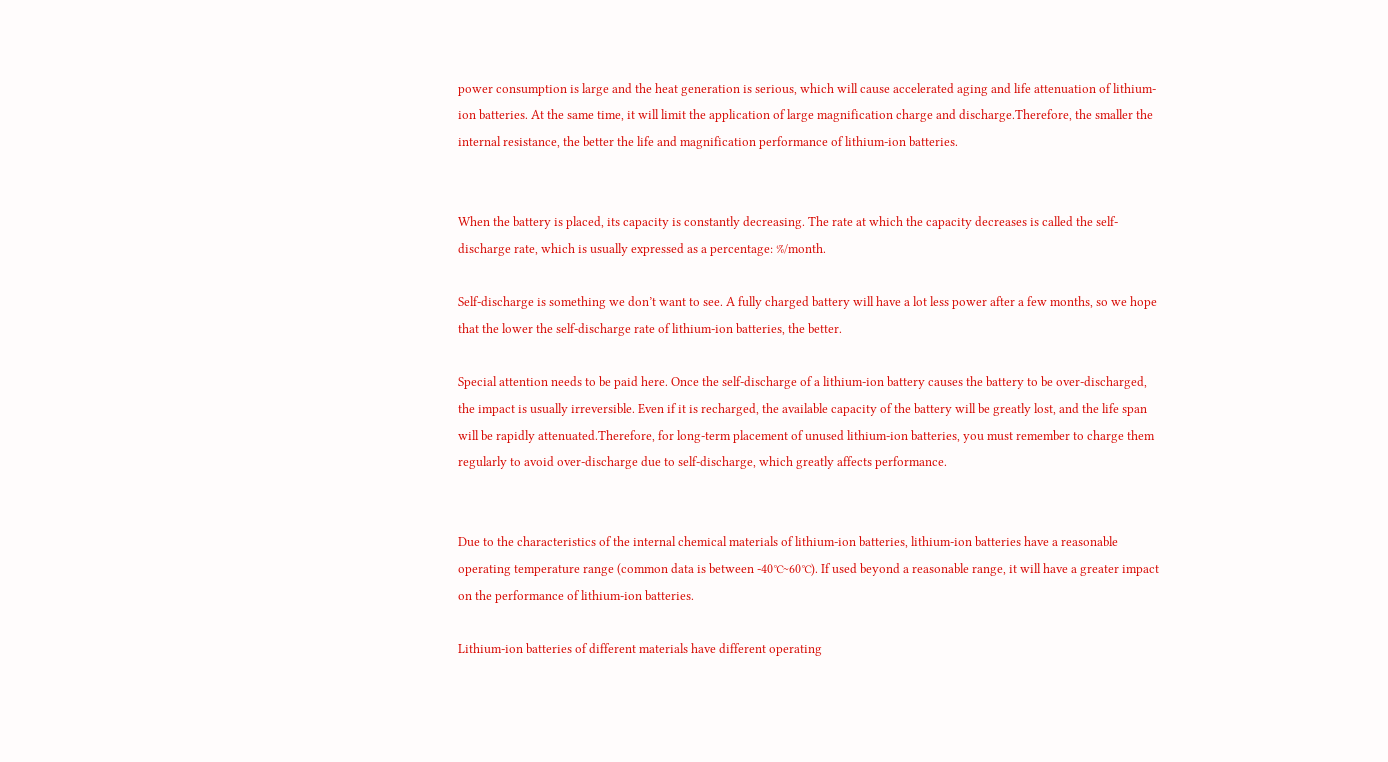power consumption is large and the heat generation is serious, which will cause accelerated aging and life attenuation of lithium-ion batteries. At the same time, it will limit the application of large magnification charge and discharge.Therefore, the smaller the internal resistance, the better the life and magnification performance of lithium-ion batteries.


When the battery is placed, its capacity is constantly decreasing. The rate at which the capacity decreases is called the self-discharge rate, which is usually expressed as a percentage: %/month.

Self-discharge is something we don’t want to see. A fully charged battery will have a lot less power after a few months, so we hope that the lower the self-discharge rate of lithium-ion batteries, the better.

Special attention needs to be paid here. Once the self-discharge of a lithium-ion battery causes the battery to be over-discharged, the impact is usually irreversible. Even if it is recharged, the available capacity of the battery will be greatly lost, and the life span will be rapidly attenuated.Therefore, for long-term placement of unused lithium-ion batteries, you must remember to charge them regularly to avoid over-discharge due to self-discharge, which greatly affects performance.


Due to the characteristics of the internal chemical materials of lithium-ion batteries, lithium-ion batteries have a reasonable operating temperature range (common data is between -40℃~60℃). If used beyond a reasonable range, it will have a greater impact on the performance of lithium-ion batteries.

Lithium-ion batteries of different materials have different operating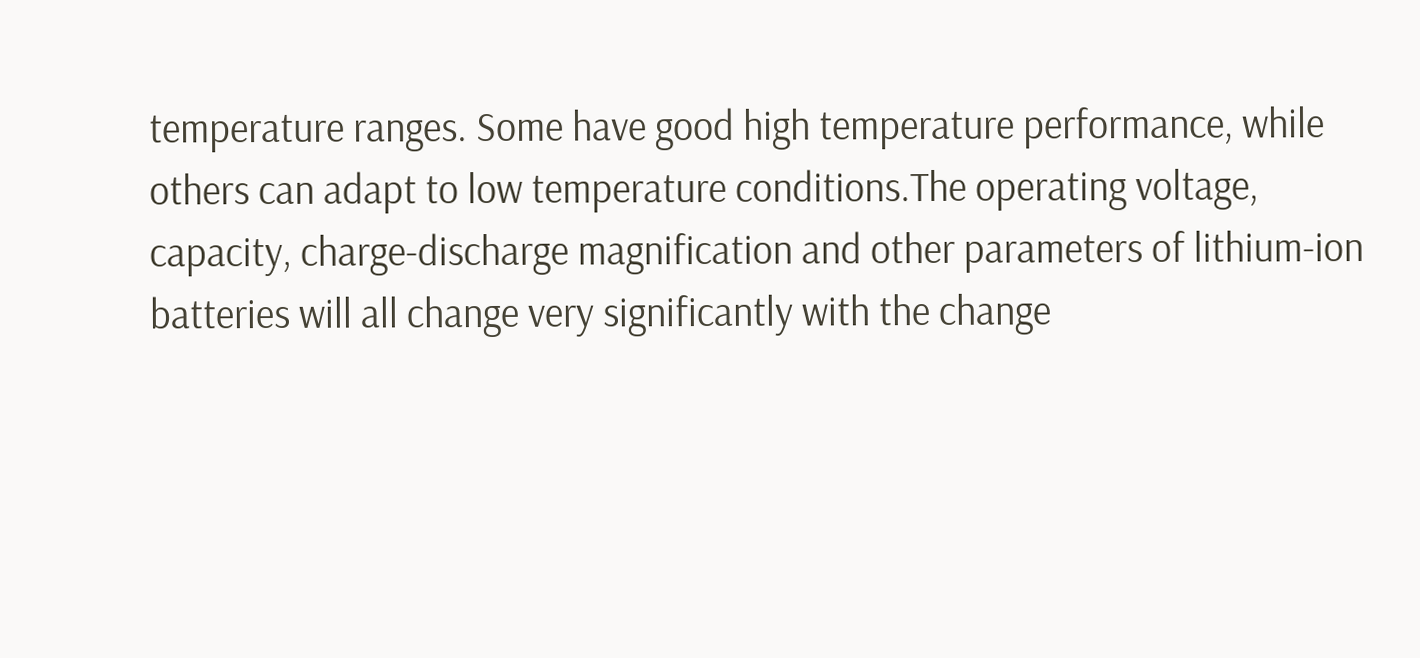temperature ranges. Some have good high temperature performance, while others can adapt to low temperature conditions.The operating voltage, capacity, charge-discharge magnification and other parameters of lithium-ion batteries will all change very significantly with the change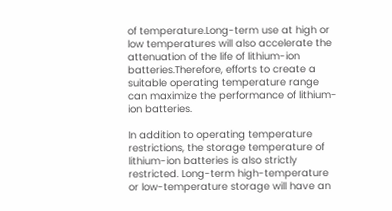of temperature.Long-term use at high or low temperatures will also accelerate the attenuation of the life of lithium-ion batteries.Therefore, efforts to create a suitable operating temperature range can maximize the performance of lithium-ion batteries.

In addition to operating temperature restrictions, the storage temperature of lithium-ion batteries is also strictly restricted. Long-term high-temperature or low-temperature storage will have an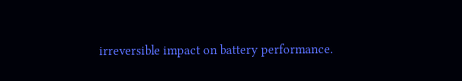irreversible impact on battery performance.